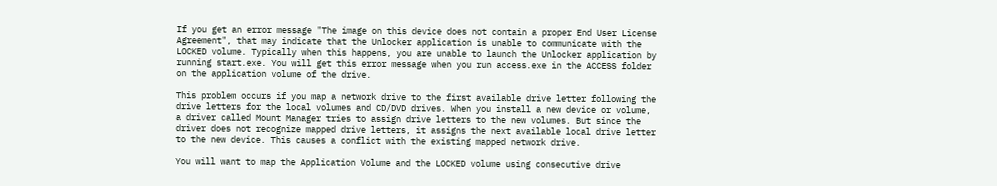If you get an error message "The image on this device does not contain a proper End User License Agreement", that may indicate that the Unlocker application is unable to communicate with the LOCKED volume. Typically when this happens, you are unable to launch the Unlocker application by running start.exe. You will get this error message when you run access.exe in the ACCESS folder on the application volume of the drive.

This problem occurs if you map a network drive to the first available drive letter following the drive letters for the local volumes and CD/DVD drives. When you install a new device or volume, a driver called Mount Manager tries to assign drive letters to the new volumes. But since the driver does not recognize mapped drive letters, it assigns the next available local drive letter to the new device. This causes a conflict with the existing mapped network drive.

You will want to map the Application Volume and the LOCKED volume using consecutive drive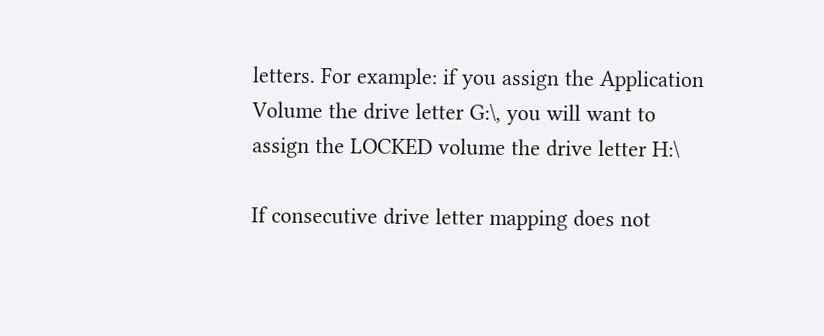letters. For example: if you assign the Application Volume the drive letter G:\, you will want to assign the LOCKED volume the drive letter H:\

If consecutive drive letter mapping does not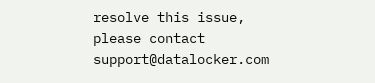resolve this issue, please contact support@datalocker.com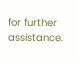for further assistance.